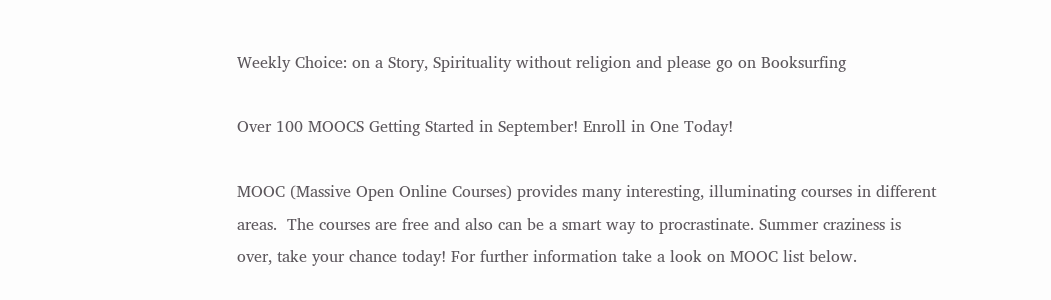Weekly Choice: on a Story, Spirituality without religion and please go on Booksurfing

Over 100 MOOCS Getting Started in September! Enroll in One Today!

MOOC (Massive Open Online Courses) provides many interesting, illuminating courses in different areas.  The courses are free and also can be a smart way to procrastinate. Summer craziness is over, take your chance today! For further information take a look on MOOC list below.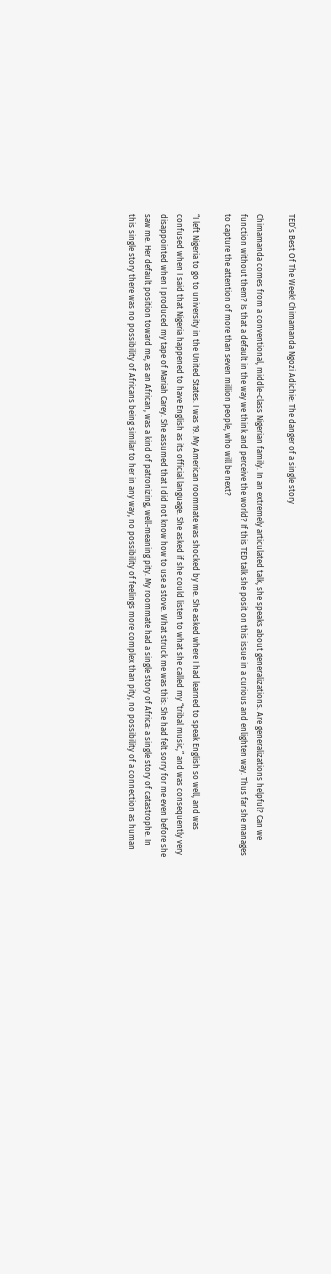TED’s Best Of The Week! Chimamanda Ngozi Adichie: The danger of a single story

Chimamanda comes from a conventional, middle-class Nigerian family. In an extremely articulated talk, she speaks about generalizations. Are generalizations helpful? Can we function without them? Is that a default in the way we think and perceive the world? If this TED talk she posit on this issue in a curious and enlighten way. Thus far she manages to capture the attention of more than seven million people, who will be next?

“I left Nigeria to go to university in the United States. I was 19. My American roommate was shocked by me. She asked where I had learned to speak English so well, and was confused when I said that Nigeria happened to have English as its official language. She asked if she could listen to what she called my “tribal music,” and was consequently very disappointed when I produced my tape of Mariah Carey. She assumed that I did not know how to use a stove. What struck me was this: She had felt sorry for me even before she saw me. Her default position toward me, as an African, was a kind of patronizing, well-meaning pity. My roommate had a single story of Africa: a single story of catastrophe. In this single story there was no possibility of Africans being similar to her in any way, no possibility of feelings more complex than pity, no possibility of a connection as human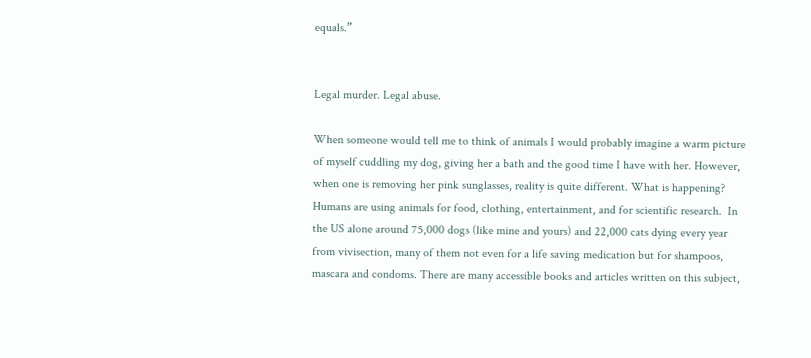equals.”


Legal murder. Legal abuse.

When someone would tell me to think of animals I would probably imagine a warm picture of myself cuddling my dog, giving her a bath and the good time I have with her. However, when one is removing her pink sunglasses, reality is quite different. What is happening? Humans are using animals for food, clothing, entertainment, and for scientific research.  In the US alone around 75,000 dogs (like mine and yours) and 22,000 cats dying every year from vivisection, many of them not even for a life saving medication but for shampoos, mascara and condoms. There are many accessible books and articles written on this subject,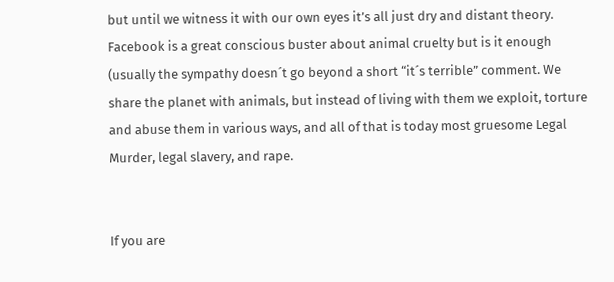but until we witness it with our own eyes it’s all just dry and distant theory. Facebook is a great conscious buster about animal cruelty but is it enough (usually the sympathy doesn´t go beyond a short “it´s terrible” comment. We share the planet with animals, but instead of living with them we exploit, torture and abuse them in various ways, and all of that is today most gruesome Legal Murder, legal slavery, and rape.


If you are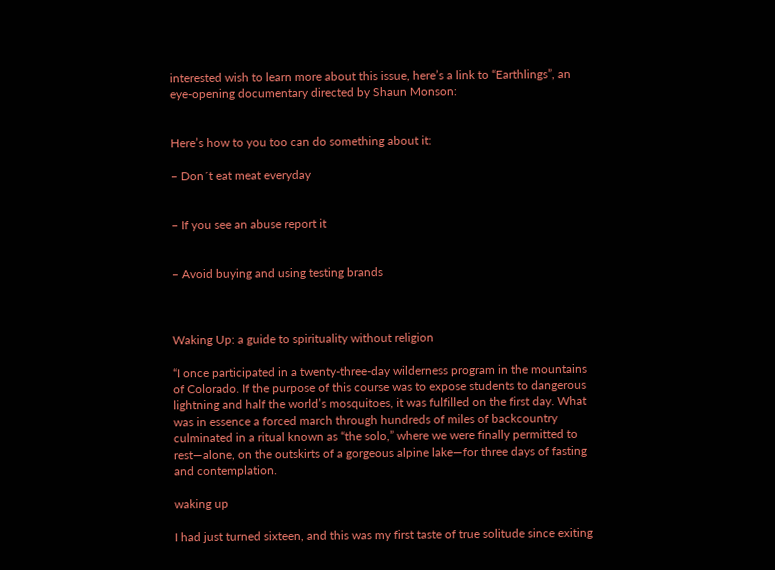interested wish to learn more about this issue, here’s a link to “Earthlings”, an eye-opening documentary directed by Shaun Monson:


Here’s how to you too can do something about it:

– Don´t eat meat everyday


– If you see an abuse report it


– Avoid buying and using testing brands



Waking Up: a guide to spirituality without religion

“I once participated in a twenty-three-day wilderness program in the mountains of Colorado. If the purpose of this course was to expose students to dangerous lightning and half the world’s mosquitoes, it was fulfilled on the first day. What was in essence a forced march through hundreds of miles of backcountry culminated in a ritual known as “the solo,” where we were finally permitted to rest—alone, on the outskirts of a gorgeous alpine lake—for three days of fasting and contemplation.

waking up

I had just turned sixteen, and this was my first taste of true solitude since exiting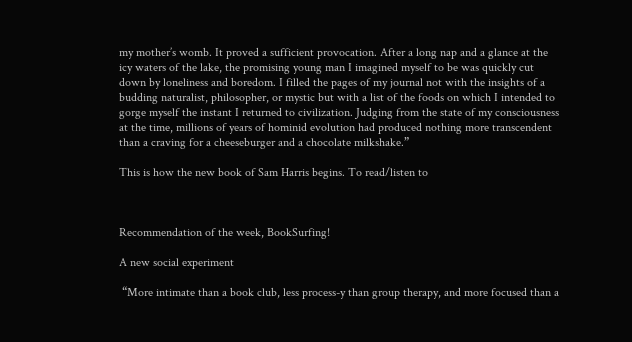my mother’s womb. It proved a sufficient provocation. After a long nap and a glance at the icy waters of the lake, the promising young man I imagined myself to be was quickly cut down by loneliness and boredom. I filled the pages of my journal not with the insights of a budding naturalist, philosopher, or mystic but with a list of the foods on which I intended to gorge myself the instant I returned to civilization. Judging from the state of my consciousness at the time, millions of years of hominid evolution had produced nothing more transcendent than a craving for a cheeseburger and a chocolate milkshake.”

This is how the new book of Sam Harris begins. To read/listen to



Recommendation of the week, BookSurfing!

A new social experiment

 “More intimate than a book club, less process-y than group therapy, and more focused than a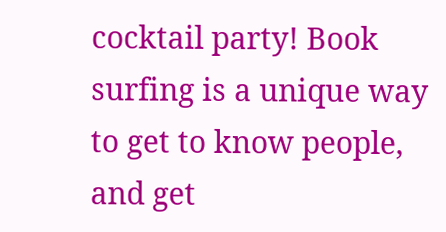cocktail party! Book surfing is a unique way to get to know people, and get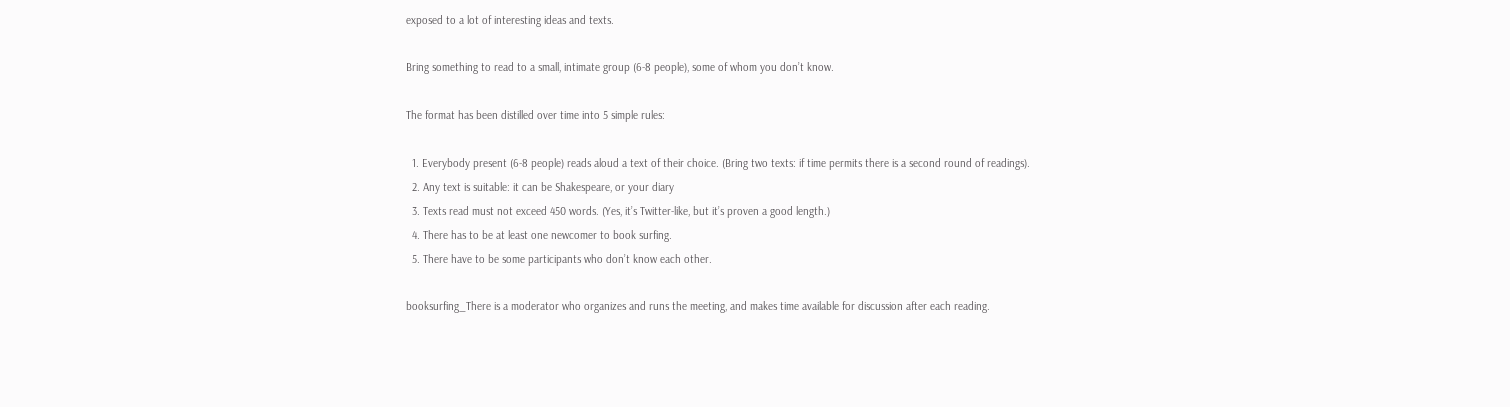exposed to a lot of interesting ideas and texts.

Bring something to read to a small, intimate group (6-8 people), some of whom you don’t know.

The format has been distilled over time into 5 simple rules:

  1. Everybody present (6-8 people) reads aloud a text of their choice. (Bring two texts: if time permits there is a second round of readings).
  2. Any text is suitable: it can be Shakespeare, or your diary
  3. Texts read must not exceed 450 words. (Yes, it’s Twitter-like, but it’s proven a good length.)
  4. There has to be at least one newcomer to book surfing.
  5. There have to be some participants who don’t know each other.

booksurfing_There is a moderator who organizes and runs the meeting, and makes time available for discussion after each reading.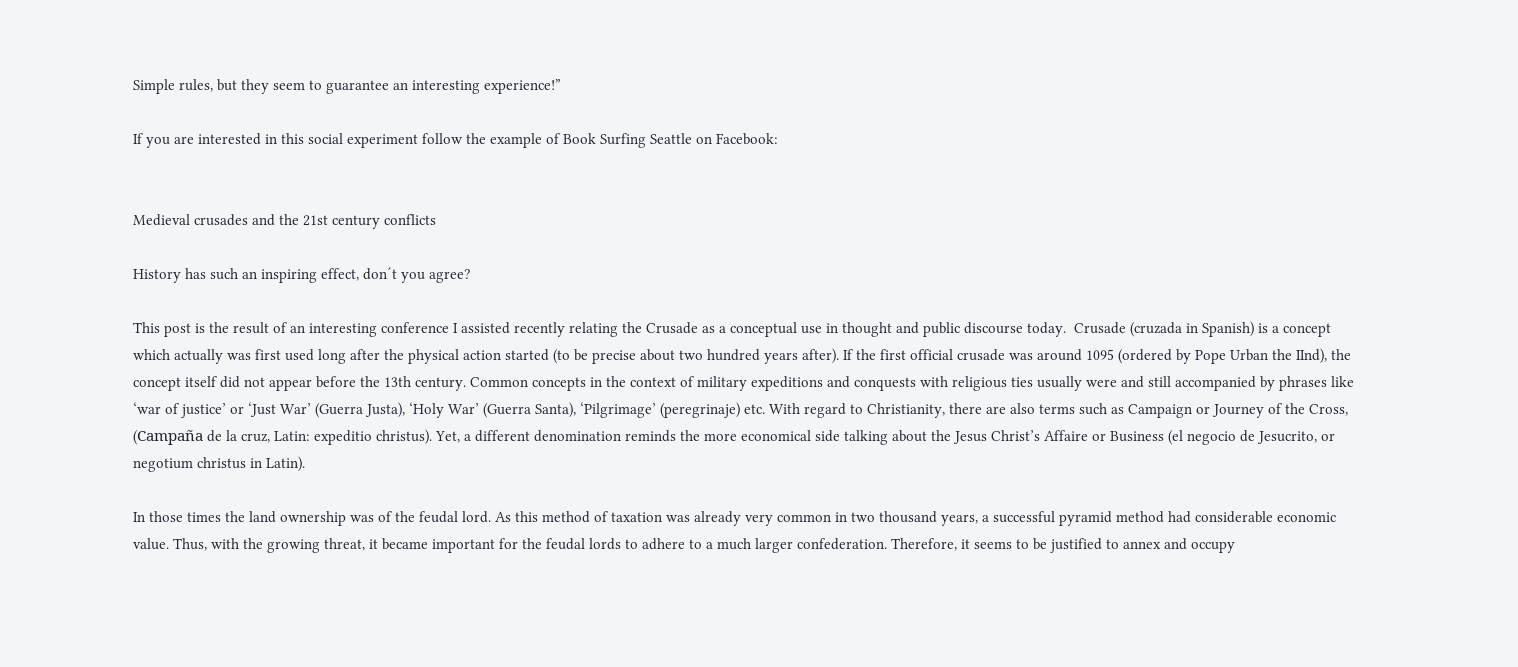Simple rules, but they seem to guarantee an interesting experience!”

If you are interested in this social experiment follow the example of Book Surfing Seattle on Facebook:


Medieval crusades and the 21st century conflicts

History has such an inspiring effect, don´t you agree?

This post is the result of an interesting conference I assisted recently relating the Crusade as a conceptual use in thought and public discourse today.  Crusade (cruzada in Spanish) is a concept which actually was first used long after the physical action started (to be precise about two hundred years after). If the first official crusade was around 1095 (ordered by Pope Urban the IInd), the concept itself did not appear before the 13th century. Common concepts in the context of military expeditions and conquests with religious ties usually were and still accompanied by phrases like ‘war of justice’ or ‘Just War’ (Guerra Justa), ‘Holy War’ (Guerra Santa), ‘Pilgrimage’ (peregrinaje) etc. With regard to Christianity, there are also terms such as Campaign or Journey of the Cross, (Campaña de la cruz, Latin: expeditio christus). Yet, a different denomination reminds the more economical side talking about the Jesus Christ’s Affaire or Business (el negocio de Jesucrito, or negotium christus in Latin).

In those times the land ownership was of the feudal lord. As this method of taxation was already very common in two thousand years, a successful pyramid method had considerable economic value. Thus, with the growing threat, it became important for the feudal lords to adhere to a much larger confederation. Therefore, it seems to be justified to annex and occupy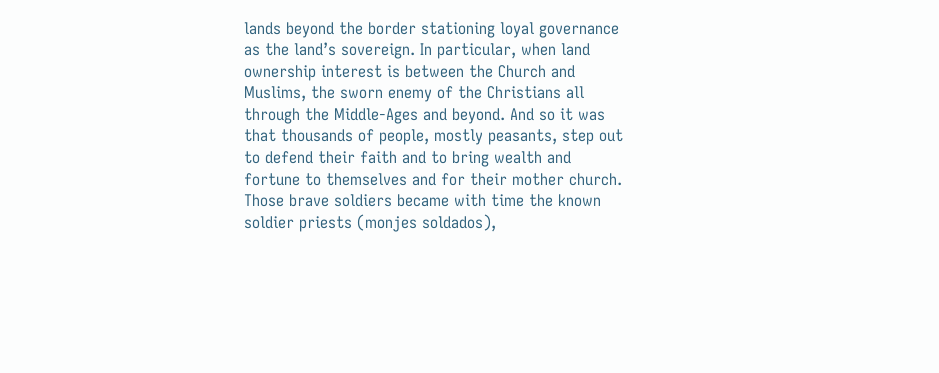lands beyond the border stationing loyal governance as the land’s sovereign. In particular, when land ownership interest is between the Church and Muslims, the sworn enemy of the Christians all through the Middle-Ages and beyond. And so it was that thousands of people, mostly peasants, step out to defend their faith and to bring wealth and fortune to themselves and for their mother church. Those brave soldiers became with time the known soldier priests (monjes soldados),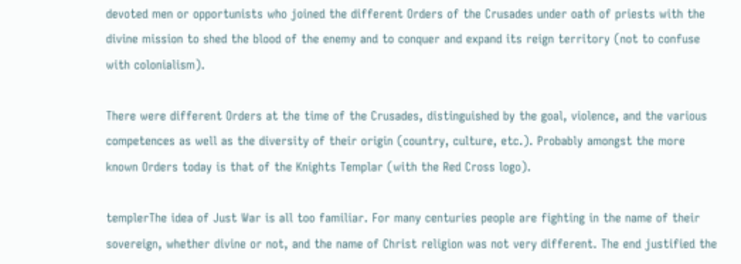devoted men or opportunists who joined the different Orders of the Crusades under oath of priests with the divine mission to shed the blood of the enemy and to conquer and expand its reign territory (not to confuse with colonialism).

There were different Orders at the time of the Crusades, distinguished by the goal, violence, and the various competences as well as the diversity of their origin (country, culture, etc.). Probably amongst the more known Orders today is that of the Knights Templar (with the Red Cross logo).

templerThe idea of Just War is all too familiar. For many centuries people are fighting in the name of their sovereign, whether divine or not, and the name of Christ religion was not very different. The end justified the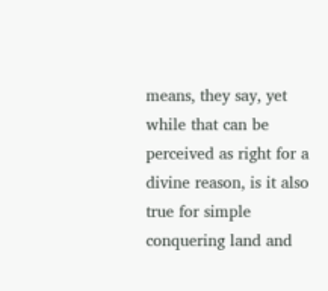means, they say, yet while that can be perceived as right for a divine reason, is it also true for simple conquering land and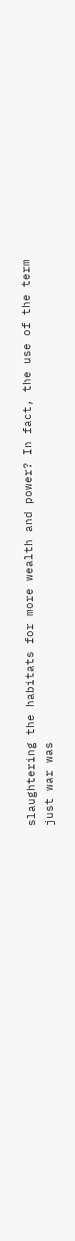slaughtering the habitats for more wealth and power? In fact, the use of the term just war was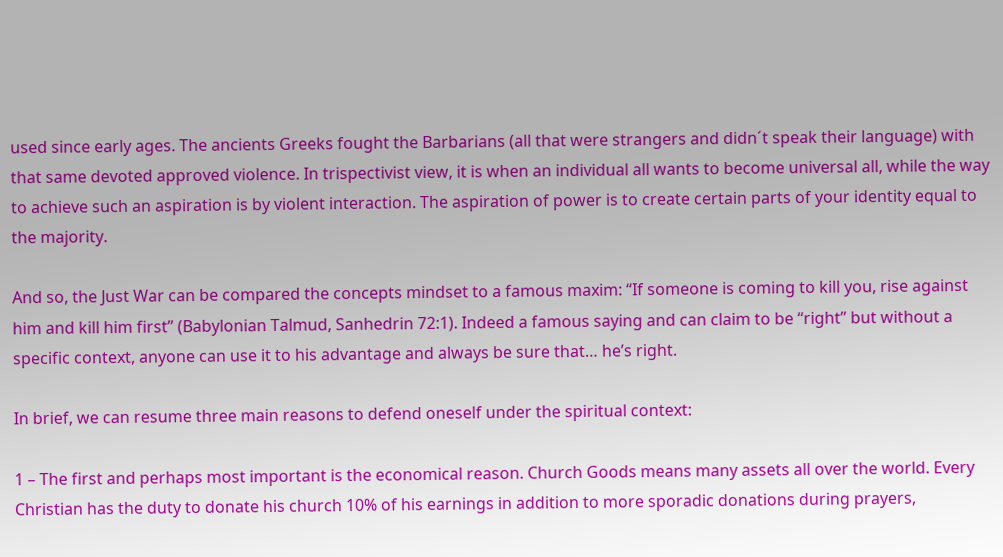used since early ages. The ancients Greeks fought the Barbarians (all that were strangers and didn´t speak their language) with that same devoted approved violence. In trispectivist view, it is when an individual all wants to become universal all, while the way to achieve such an aspiration is by violent interaction. The aspiration of power is to create certain parts of your identity equal to the majority.

And so, the Just War can be compared the concepts mindset to a famous maxim: “If someone is coming to kill you, rise against him and kill him first” (Babylonian Talmud, Sanhedrin 72:1). Indeed a famous saying and can claim to be “right” but without a specific context, anyone can use it to his advantage and always be sure that… he’s right.

In brief, we can resume three main reasons to defend oneself under the spiritual context:

1 – The first and perhaps most important is the economical reason. Church Goods means many assets all over the world. Every Christian has the duty to donate his church 10% of his earnings in addition to more sporadic donations during prayers,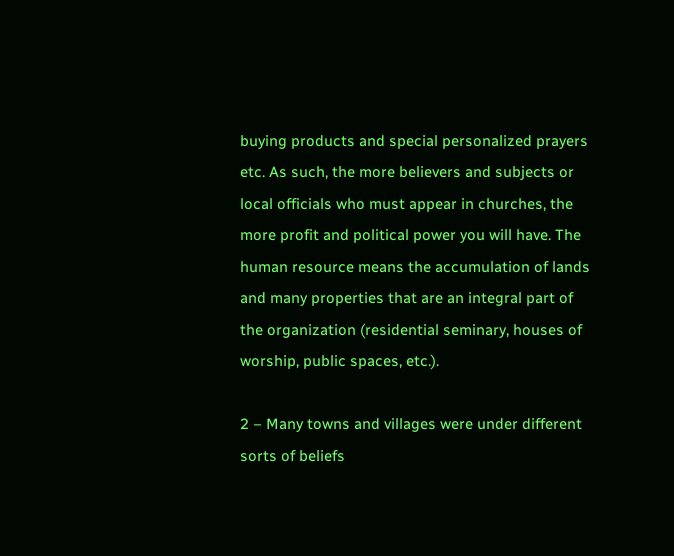buying products and special personalized prayers etc. As such, the more believers and subjects or local officials who must appear in churches, the more profit and political power you will have. The human resource means the accumulation of lands and many properties that are an integral part of the organization (residential seminary, houses of worship, public spaces, etc.).

2 – Many towns and villages were under different sorts of beliefs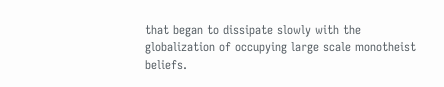that began to dissipate slowly with the globalization of occupying large scale monotheist beliefs.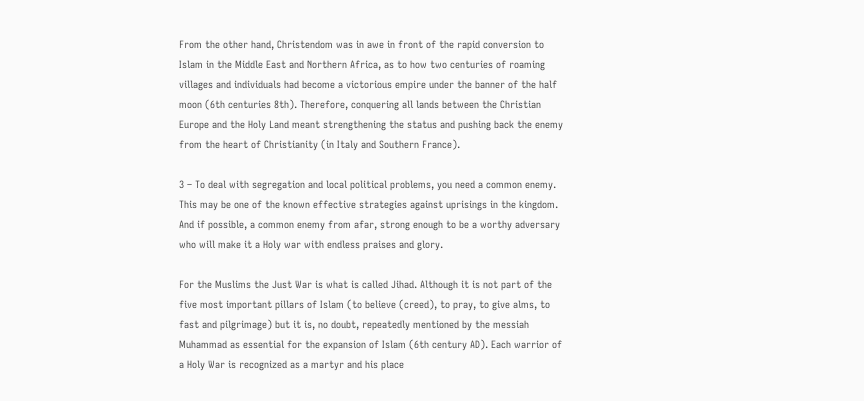From the other hand, Christendom was in awe in front of the rapid conversion to Islam in the Middle East and Northern Africa, as to how two centuries of roaming villages and individuals had become a victorious empire under the banner of the half moon (6th centuries 8th). Therefore, conquering all lands between the Christian Europe and the Holy Land meant strengthening the status and pushing back the enemy from the heart of Christianity (in Italy and Southern France).

3 – To deal with segregation and local political problems, you need a common enemy. This may be one of the known effective strategies against uprisings in the kingdom. And if possible, a common enemy from afar, strong enough to be a worthy adversary who will make it a Holy war with endless praises and glory.

For the Muslims the Just War is what is called Jihad. Although it is not part of the five most important pillars of Islam (to believe (creed), to pray, to give alms, to fast and pilgrimage) but it is, no doubt, repeatedly mentioned by the messiah Muhammad as essential for the expansion of Islam (6th century AD). Each warrior of a Holy War is recognized as a martyr and his place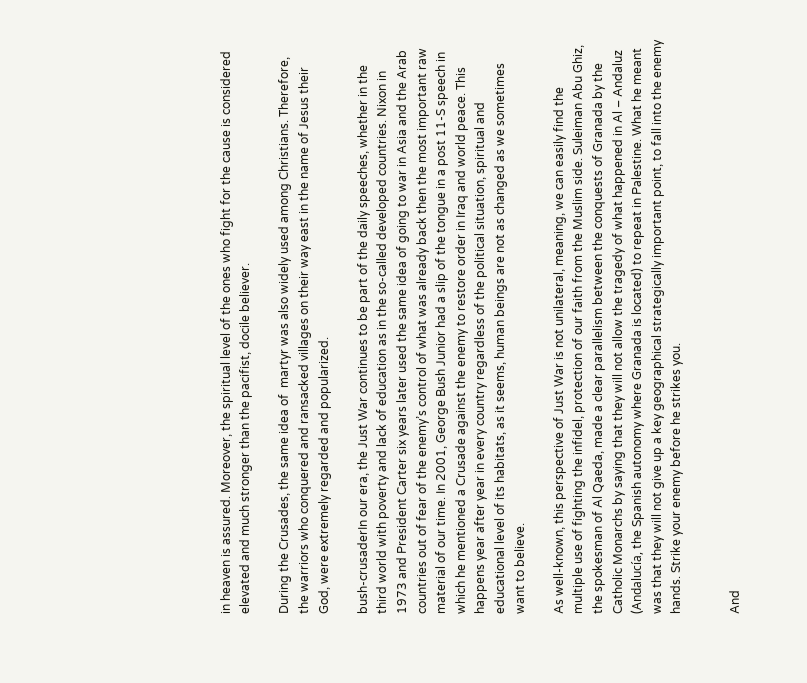in heaven is assured. Moreover, the spiritual level of the ones who fight for the cause is considered elevated and much stronger than the pacifist, docile believer.

During the Crusades, the same idea of  martyr was also widely used among Christians. Therefore, the warriors who conquered and ransacked villages on their way east in the name of Jesus their God, were extremely regarded and popularized.

bush-crusaderIn our era, the Just War continues to be part of the daily speeches, whether in the third world with poverty and lack of education as in the so-called developed countries. Nixon in 1973 and President Carter six years later used the same idea of going to war in Asia and the Arab countries out of fear of the enemy’s control of what was already back then the most important raw material of our time. In 2001, George Bush Junior had a slip of the tongue in a post 11-S speech in which he mentioned a Crusade against the enemy to restore order in Iraq and world peace. This happens year after year in every country regardless of the political situation, spiritual and educational level of its habitats, as it seems, human beings are not as changed as we sometimes want to believe.

As well-known, this perspective of Just War is not unilateral, meaning, we can easily find the multiple use of fighting the infidel, protection of our faith from the Muslim side. Suleiman Abu Ghiz, the spokesman of Al Qaeda, made a clear parallelism between the conquests of Granada by the Catholic Monarchs by saying that they will not allow the tragedy of what happened in Al – Andaluz (Andalucía, the Spanish autonomy where Granada is located) to repeat in Palestine. What he meant was that they will not give up a key geographical strategically important point, to fall into the enemy hands. Strike your enemy before he strikes you.


And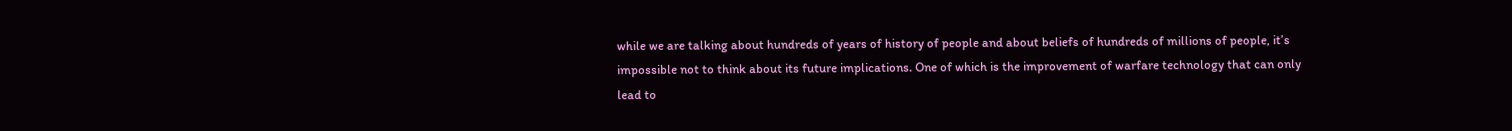while we are talking about hundreds of years of history of people and about beliefs of hundreds of millions of people, it’s impossible not to think about its future implications. One of which is the improvement of warfare technology that can only lead to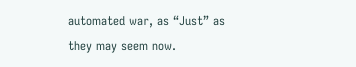automated war, as “Just” as they may seem now.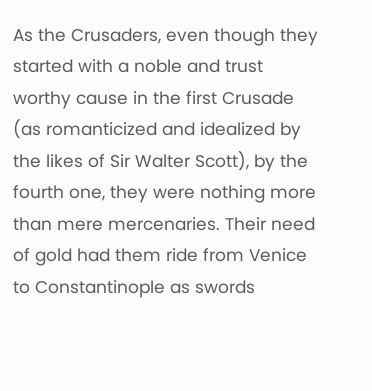As the Crusaders, even though they started with a noble and trust worthy cause in the first Crusade (as romanticized and idealized by the likes of Sir Walter Scott), by the fourth one, they were nothing more than mere mercenaries. Their need of gold had them ride from Venice to Constantinople as swords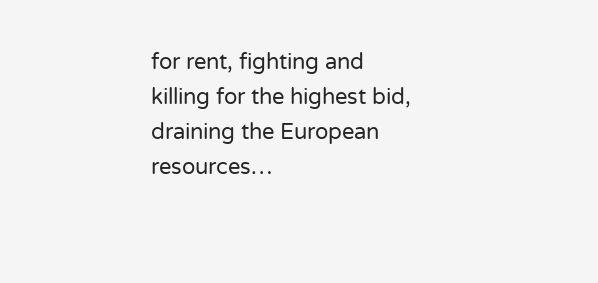for rent, fighting and killing for the highest bid, draining the European resources…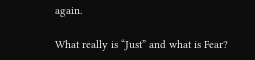again.

What really is “Just” and what is Fear?